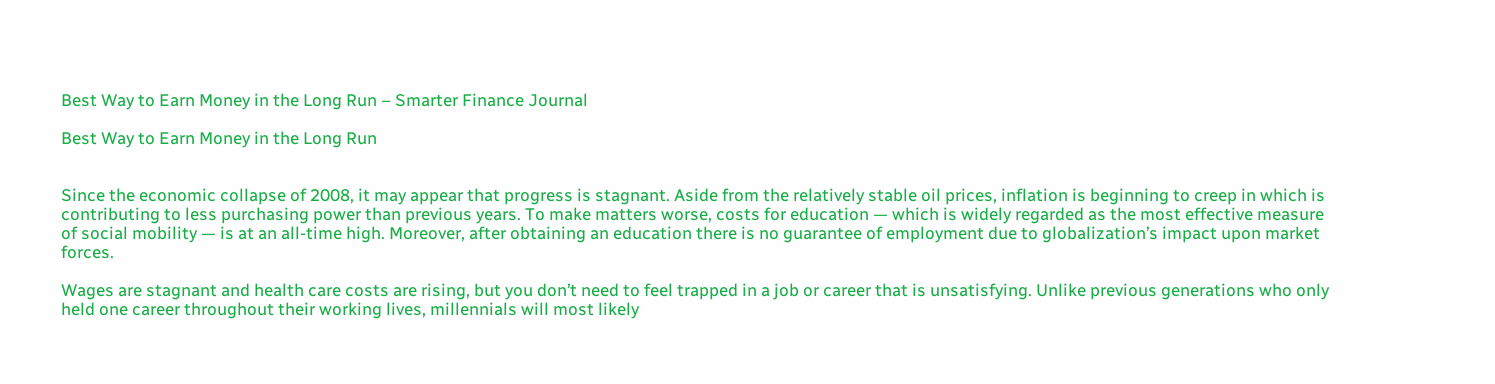Best Way to Earn Money in the Long Run – Smarter Finance Journal

Best Way to Earn Money in the Long Run


Since the economic collapse of 2008, it may appear that progress is stagnant. Aside from the relatively stable oil prices, inflation is beginning to creep in which is contributing to less purchasing power than previous years. To make matters worse, costs for education — which is widely regarded as the most effective measure of social mobility — is at an all-time high. Moreover, after obtaining an education there is no guarantee of employment due to globalization’s impact upon market forces.

Wages are stagnant and health care costs are rising, but you don’t need to feel trapped in a job or career that is unsatisfying. Unlike previous generations who only held one career throughout their working lives, millennials will most likely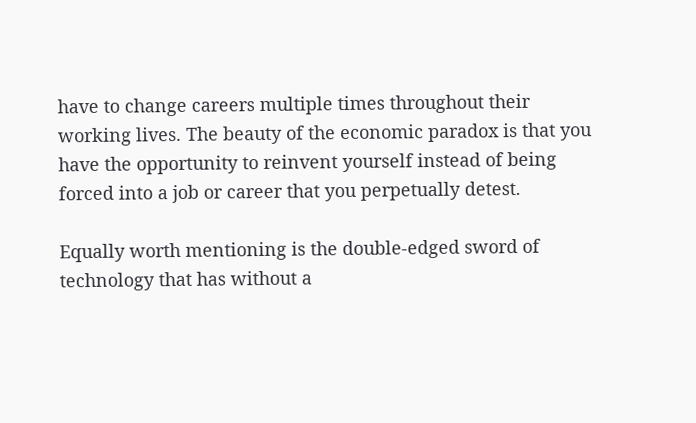have to change careers multiple times throughout their working lives. The beauty of the economic paradox is that you have the opportunity to reinvent yourself instead of being forced into a job or career that you perpetually detest.

Equally worth mentioning is the double-edged sword of technology that has without a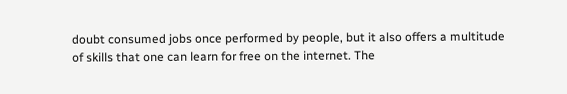doubt consumed jobs once performed by people, but it also offers a multitude of skills that one can learn for free on the internet. The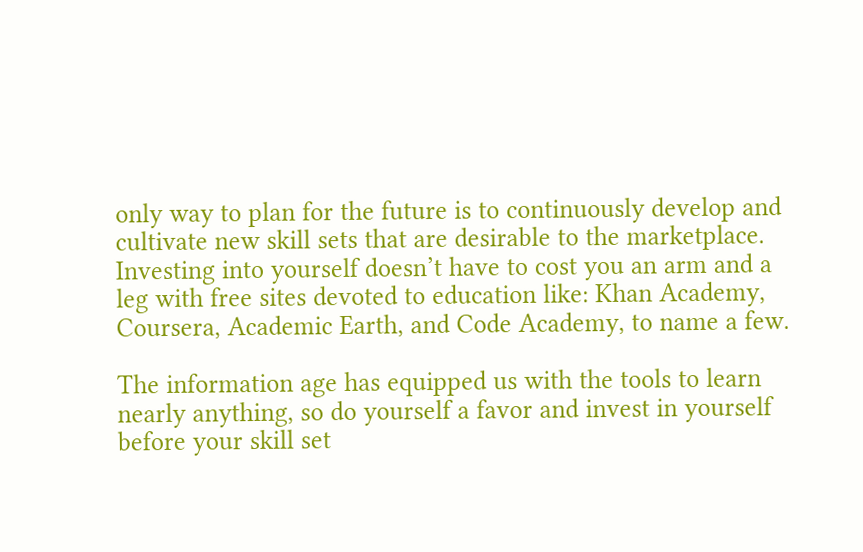only way to plan for the future is to continuously develop and cultivate new skill sets that are desirable to the marketplace. Investing into yourself doesn’t have to cost you an arm and a leg with free sites devoted to education like: Khan Academy, Coursera, Academic Earth, and Code Academy, to name a few.

The information age has equipped us with the tools to learn nearly anything, so do yourself a favor and invest in yourself before your skill set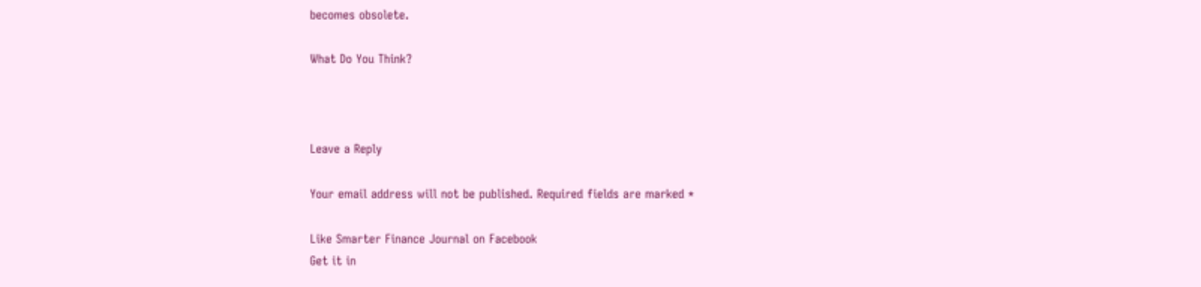becomes obsolete.

What Do You Think?



Leave a Reply

Your email address will not be published. Required fields are marked *

Like Smarter Finance Journal on Facebook
Get it in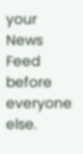your News Feed before everyone else.